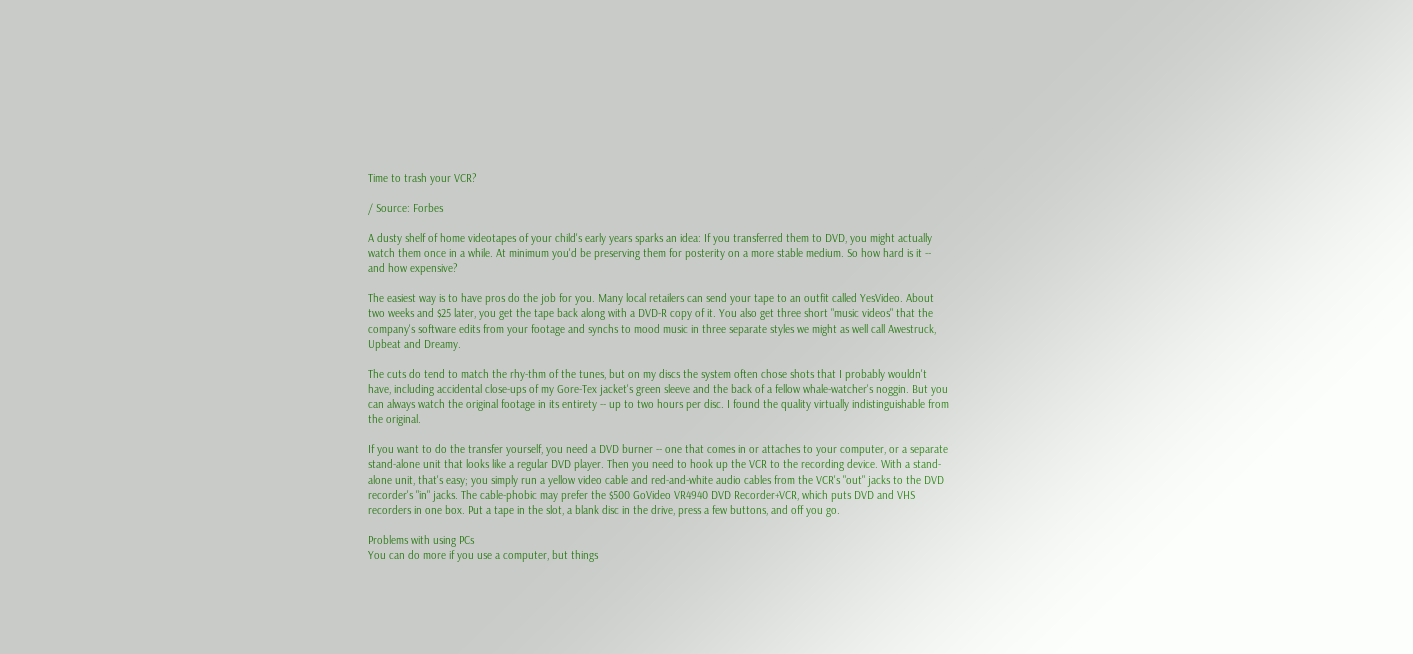Time to trash your VCR?

/ Source: Forbes

A dusty shelf of home videotapes of your child's early years sparks an idea: If you transferred them to DVD, you might actually watch them once in a while. At minimum you'd be preserving them for posterity on a more stable medium. So how hard is it -- and how expensive?

The easiest way is to have pros do the job for you. Many local retailers can send your tape to an outfit called YesVideo. About two weeks and $25 later, you get the tape back along with a DVD-R copy of it. You also get three short "music videos" that the company's software edits from your footage and synchs to mood music in three separate styles we might as well call Awestruck, Upbeat and Dreamy.

The cuts do tend to match the rhy-thm of the tunes, but on my discs the system often chose shots that I probably wouldn't have, including accidental close-ups of my Gore-Tex jacket's green sleeve and the back of a fellow whale-watcher's noggin. But you can always watch the original footage in its entirety -- up to two hours per disc. I found the quality virtually indistinguishable from the original.

If you want to do the transfer yourself, you need a DVD burner -- one that comes in or attaches to your computer, or a separate stand-alone unit that looks like a regular DVD player. Then you need to hook up the VCR to the recording device. With a stand-alone unit, that's easy; you simply run a yellow video cable and red-and-white audio cables from the VCR's "out" jacks to the DVD recorder's "in" jacks. The cable-phobic may prefer the $500 GoVideo VR4940 DVD Recorder+VCR, which puts DVD and VHS recorders in one box. Put a tape in the slot, a blank disc in the drive, press a few buttons, and off you go.

Problems with using PCs
You can do more if you use a computer, but things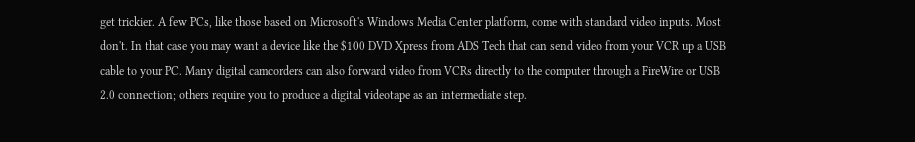get trickier. A few PCs, like those based on Microsoft's Windows Media Center platform, come with standard video inputs. Most don't. In that case you may want a device like the $100 DVD Xpress from ADS Tech that can send video from your VCR up a USB cable to your PC. Many digital camcorders can also forward video from VCRs directly to the computer through a FireWire or USB 2.0 connection; others require you to produce a digital videotape as an intermediate step.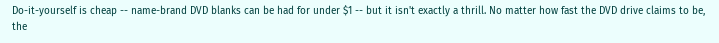Do-it-yourself is cheap -- name-brand DVD blanks can be had for under $1 -- but it isn't exactly a thrill. No matter how fast the DVD drive claims to be, the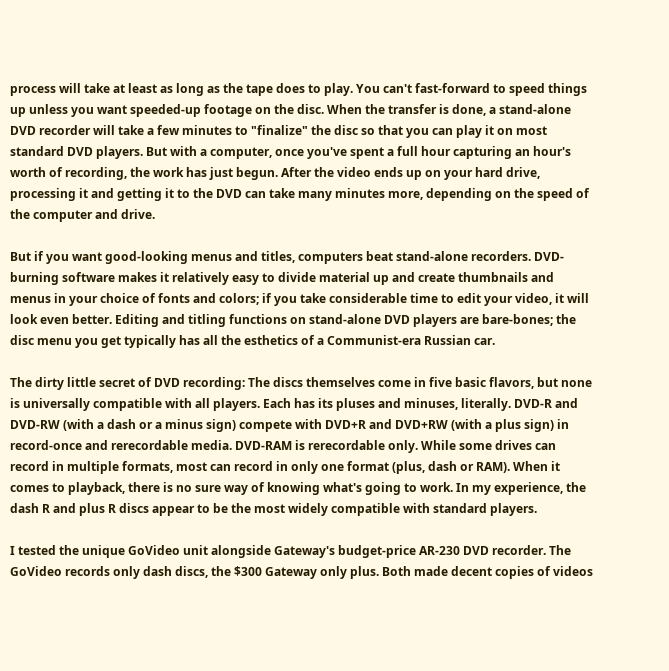process will take at least as long as the tape does to play. You can't fast-forward to speed things up unless you want speeded-up footage on the disc. When the transfer is done, a stand-alone DVD recorder will take a few minutes to "finalize" the disc so that you can play it on most standard DVD players. But with a computer, once you've spent a full hour capturing an hour's worth of recording, the work has just begun. After the video ends up on your hard drive, processing it and getting it to the DVD can take many minutes more, depending on the speed of the computer and drive.

But if you want good-looking menus and titles, computers beat stand-alone recorders. DVD-burning software makes it relatively easy to divide material up and create thumbnails and menus in your choice of fonts and colors; if you take considerable time to edit your video, it will look even better. Editing and titling functions on stand-alone DVD players are bare-bones; the disc menu you get typically has all the esthetics of a Communist-era Russian car.

The dirty little secret of DVD recording: The discs themselves come in five basic flavors, but none is universally compatible with all players. Each has its pluses and minuses, literally. DVD-R and DVD-RW (with a dash or a minus sign) compete with DVD+R and DVD+RW (with a plus sign) in record-once and rerecordable media. DVD-RAM is rerecordable only. While some drives can record in multiple formats, most can record in only one format (plus, dash or RAM). When it comes to playback, there is no sure way of knowing what's going to work. In my experience, the dash R and plus R discs appear to be the most widely compatible with standard players.

I tested the unique GoVideo unit alongside Gateway's budget-price AR-230 DVD recorder. The GoVideo records only dash discs, the $300 Gateway only plus. Both made decent copies of videos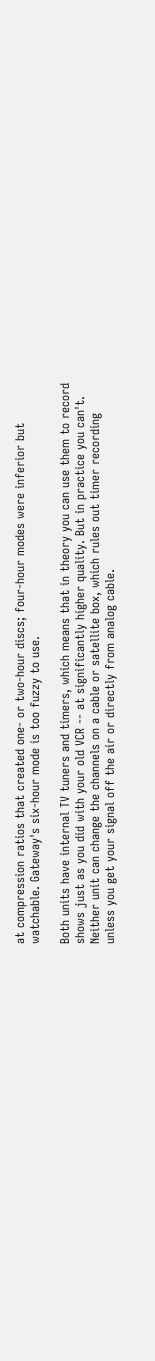at compression ratios that created one- or two-hour discs; four-hour modes were inferior but watchable. Gateway's six-hour mode is too fuzzy to use.

Both units have internal TV tuners and timers, which means that in theory you can use them to record shows just as you did with your old VCR -- at significantly higher quality. But in practice you can't. Neither unit can change the channels on a cable or satellite box, which rules out timer recording unless you get your signal off the air or directly from analog cable.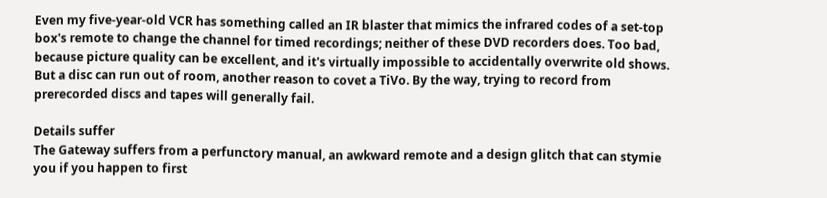Even my five-year-old VCR has something called an IR blaster that mimics the infrared codes of a set-top box's remote to change the channel for timed recordings; neither of these DVD recorders does. Too bad, because picture quality can be excellent, and it's virtually impossible to accidentally overwrite old shows. But a disc can run out of room, another reason to covet a TiVo. By the way, trying to record from prerecorded discs and tapes will generally fail.

Details suffer
The Gateway suffers from a perfunctory manual, an awkward remote and a design glitch that can stymie you if you happen to first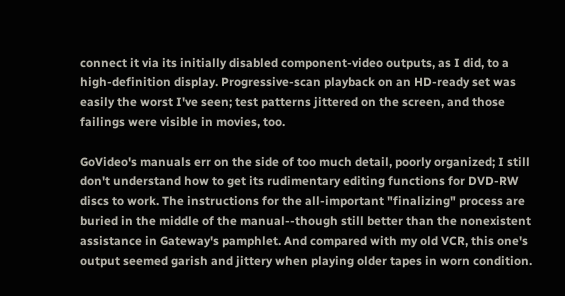connect it via its initially disabled component-video outputs, as I did, to a high-definition display. Progressive-scan playback on an HD-ready set was easily the worst I've seen; test patterns jittered on the screen, and those failings were visible in movies, too.

GoVideo's manuals err on the side of too much detail, poorly organized; I still don't understand how to get its rudimentary editing functions for DVD-RW discs to work. The instructions for the all-important "finalizing" process are buried in the middle of the manual--though still better than the nonexistent assistance in Gateway's pamphlet. And compared with my old VCR, this one's output seemed garish and jittery when playing older tapes in worn condition.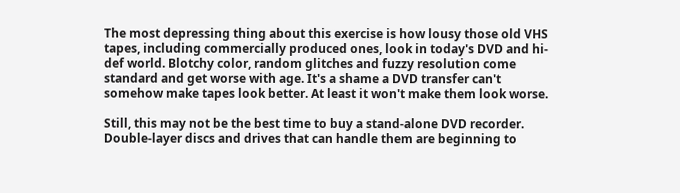The most depressing thing about this exercise is how lousy those old VHS tapes, including commercially produced ones, look in today's DVD and hi-def world. Blotchy color, random glitches and fuzzy resolution come standard and get worse with age. It's a shame a DVD transfer can't somehow make tapes look better. At least it won't make them look worse.

Still, this may not be the best time to buy a stand-alone DVD recorder. Double-layer discs and drives that can handle them are beginning to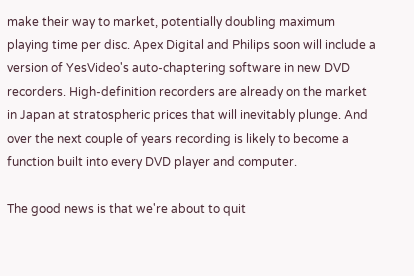make their way to market, potentially doubling maximum playing time per disc. Apex Digital and Philips soon will include a version of YesVideo's auto-chaptering software in new DVD recorders. High-definition recorders are already on the market in Japan at stratospheric prices that will inevitably plunge. And over the next couple of years recording is likely to become a function built into every DVD player and computer.

The good news is that we're about to quit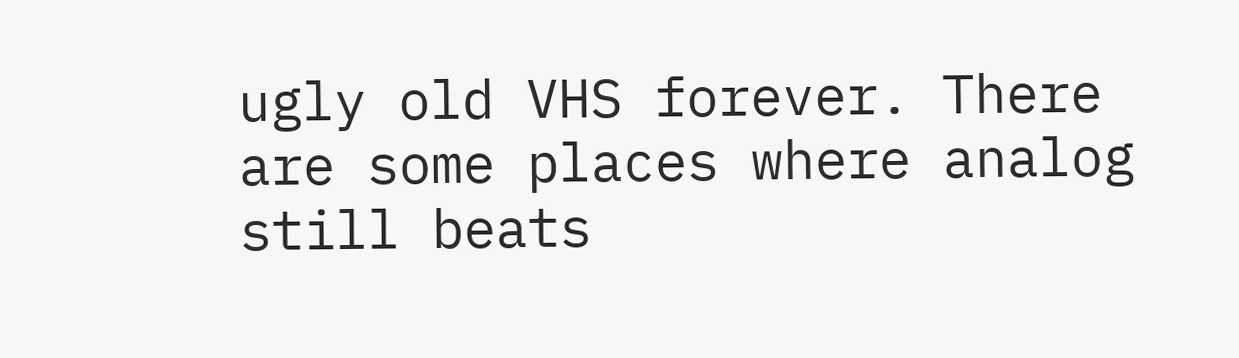ugly old VHS forever. There are some places where analog still beats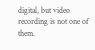digital, but video recording is not one of them.